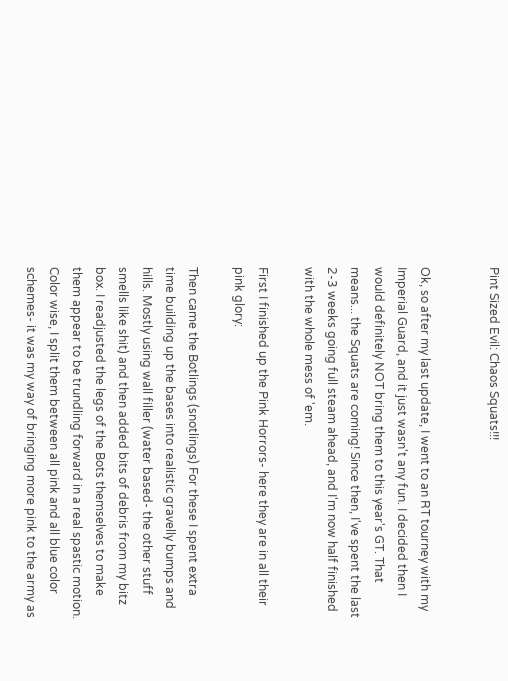Pint Sized Evil: Chaos Squats!!!


Ok, so after my last update, I went to an RT tourney with my Imperial Guard, and it just wasn't any fun. I decided then I would definitely NOT bring them to this year's GT. That means... the Squats are coming! Since then, I've spent the last 2-3 weeks going full steam ahead, and I'm now half finished with the whole mess of 'em.

First I finished up the Pink Horrors- here they are in all their pink glory:

Then came the Botlings (snotlings) For these I spent extra time building up the bases into realistic gravelly bumps and hills. Mostly using wall filler (water based- the other stuff smells like shit) and then added bits of debris from my bitz box. I readjusted the legs of the Bots themselves to make them appear to be trundling forward in a real spastic motion. Color wise, I split them between all pink and all blue color schemes- it was my way of bringing more pink to the army as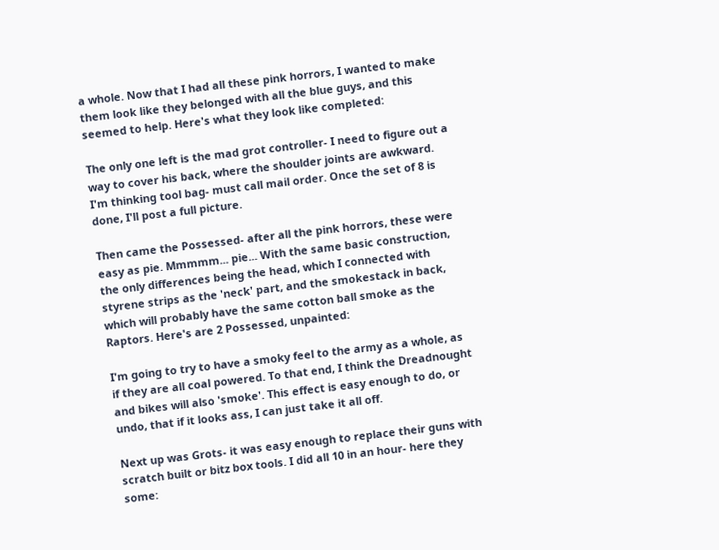a whole. Now that I had all these pink horrors, I wanted to make them look like they belonged with all the blue guys, and this seemed to help. Here's what they look like completed:

The only one left is the mad grot controller- I need to figure out a way to cover his back, where the shoulder joints are awkward. I'm thinking tool bag- must call mail order. Once the set of 8 is done, I'll post a full picture.

Then came the Possessed- after all the pink horrors, these were easy as pie. Mmmmm... pie... With the same basic construction, the only differences being the head, which I connected with styrene strips as the 'neck' part, and the smokestack in back, which will probably have the same cotton ball smoke as the Raptors. Here's are 2 Possessed, unpainted:

I'm going to try to have a smoky feel to the army as a whole, as if they are all coal powered. To that end, I think the Dreadnought and bikes will also 'smoke'. This effect is easy enough to do, or undo, that if it looks ass, I can just take it all off.

Next up was Grots- it was easy enough to replace their guns with scratch built or bitz box tools. I did all 10 in an hour- here they some: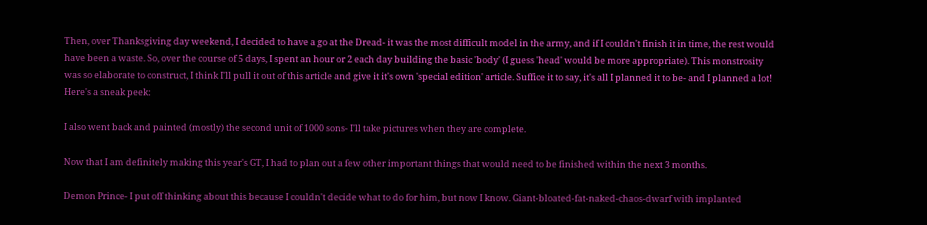Then, over Thanksgiving day weekend, I decided to have a go at the Dread- it was the most difficult model in the army, and if I couldn't finish it in time, the rest would have been a waste. So, over the course of 5 days, I spent an hour or 2 each day building the basic 'body' (I guess 'head' would be more appropriate). This monstrosity was so elaborate to construct, I think I'll pull it out of this article and give it it's own 'special edition' article. Suffice it to say, it's all I planned it to be- and I planned a lot! Here's a sneak peek:

I also went back and painted (mostly) the second unit of 1000 sons- I'll take pictures when they are complete.

Now that I am definitely making this year's GT, I had to plan out a few other important things that would need to be finished within the next 3 months.

Demon Prince- I put off thinking about this because I couldn't decide what to do for him, but now I know. Giant-bloated-fat-naked-chaos-dwarf with implanted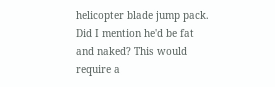helicopter blade jump pack. Did I mention he'd be fat and naked? This would require a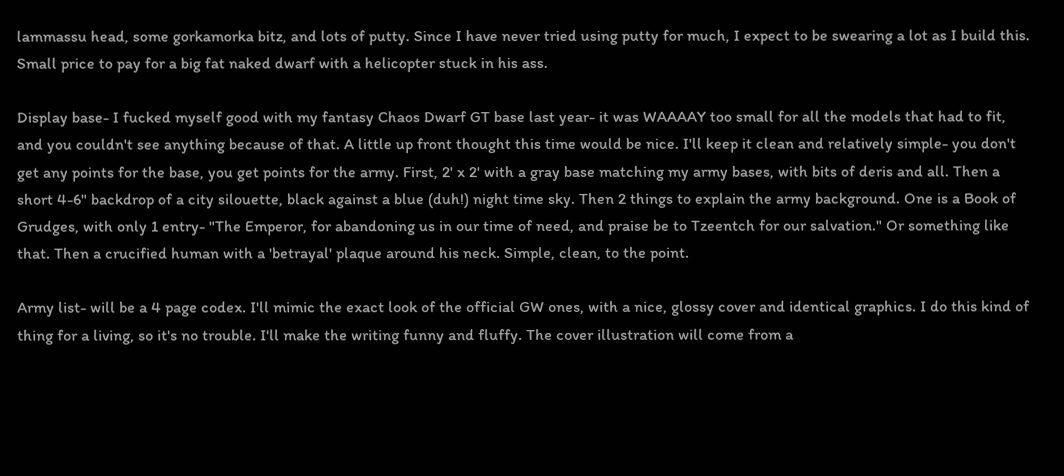lammassu head, some gorkamorka bitz, and lots of putty. Since I have never tried using putty for much, I expect to be swearing a lot as I build this. Small price to pay for a big fat naked dwarf with a helicopter stuck in his ass.

Display base- I fucked myself good with my fantasy Chaos Dwarf GT base last year- it was WAAAAY too small for all the models that had to fit, and you couldn't see anything because of that. A little up front thought this time would be nice. I'll keep it clean and relatively simple- you don't get any points for the base, you get points for the army. First, 2' x 2' with a gray base matching my army bases, with bits of deris and all. Then a short 4-6" backdrop of a city silouette, black against a blue (duh!) night time sky. Then 2 things to explain the army background. One is a Book of Grudges, with only 1 entry- "The Emperor, for abandoning us in our time of need, and praise be to Tzeentch for our salvation." Or something like that. Then a crucified human with a 'betrayal' plaque around his neck. Simple, clean, to the point.

Army list- will be a 4 page codex. I'll mimic the exact look of the official GW ones, with a nice, glossy cover and identical graphics. I do this kind of thing for a living, so it's no trouble. I'll make the writing funny and fluffy. The cover illustration will come from a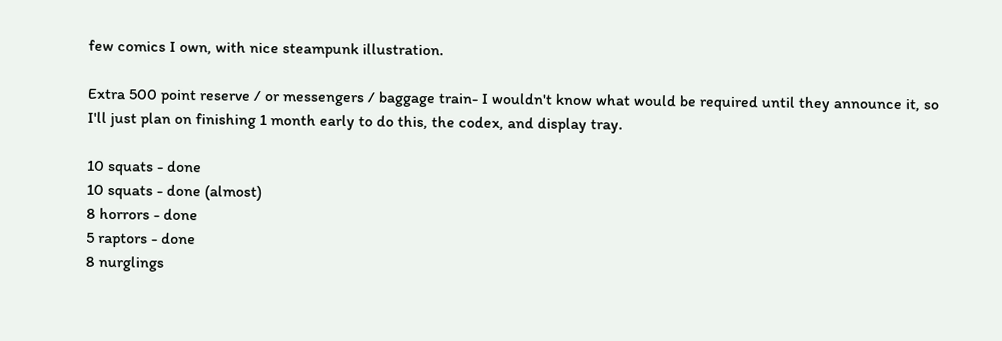few comics I own, with nice steampunk illustration.

Extra 500 point reserve / or messengers / baggage train- I wouldn't know what would be required until they announce it, so I'll just plan on finishing 1 month early to do this, the codex, and display tray.

10 squats - done
10 squats - done (almost)
8 horrors - done
5 raptors - done
8 nurglings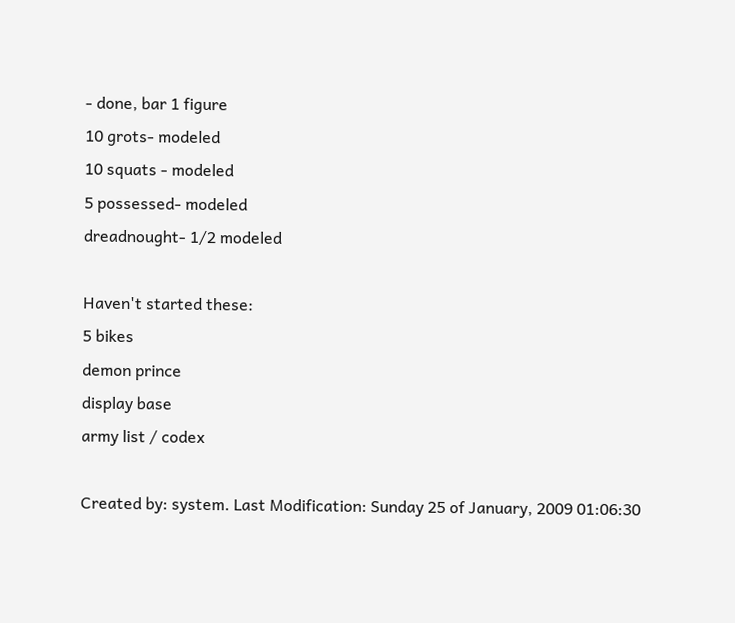- done, bar 1 figure
10 grots- modeled
10 squats - modeled
5 possessed- modeled
dreadnought- 1/2 modeled

Haven't started these:
5 bikes
demon prince
display base
army list / codex

Created by: system. Last Modification: Sunday 25 of January, 2009 01:06:30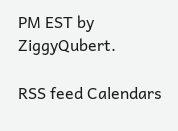PM EST by ZiggyQubert.

RSS feed Calendars